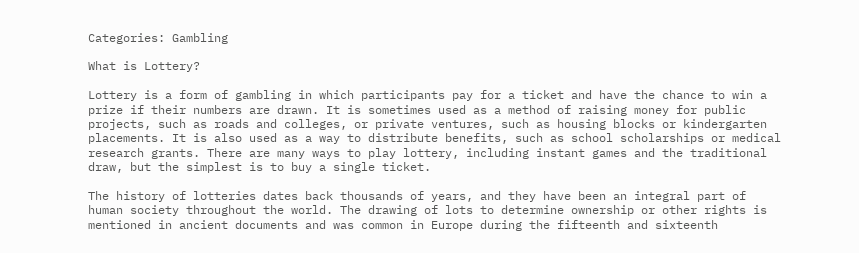Categories: Gambling

What is Lottery?

Lottery is a form of gambling in which participants pay for a ticket and have the chance to win a prize if their numbers are drawn. It is sometimes used as a method of raising money for public projects, such as roads and colleges, or private ventures, such as housing blocks or kindergarten placements. It is also used as a way to distribute benefits, such as school scholarships or medical research grants. There are many ways to play lottery, including instant games and the traditional draw, but the simplest is to buy a single ticket.

The history of lotteries dates back thousands of years, and they have been an integral part of human society throughout the world. The drawing of lots to determine ownership or other rights is mentioned in ancient documents and was common in Europe during the fifteenth and sixteenth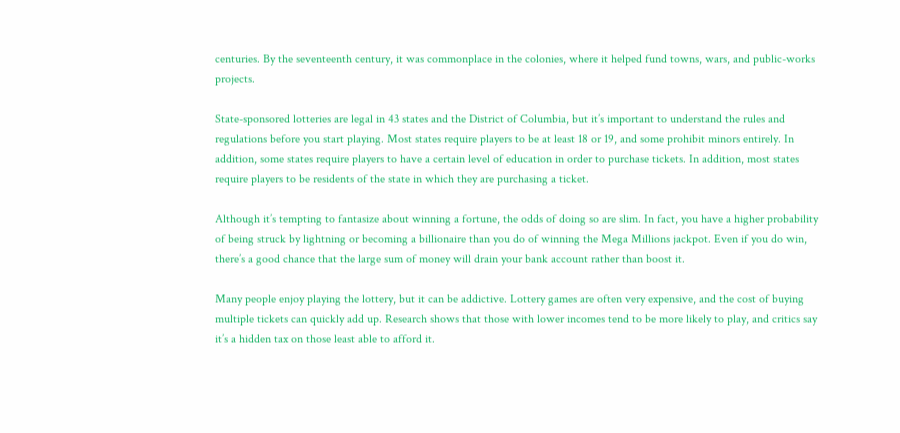centuries. By the seventeenth century, it was commonplace in the colonies, where it helped fund towns, wars, and public-works projects.

State-sponsored lotteries are legal in 43 states and the District of Columbia, but it’s important to understand the rules and regulations before you start playing. Most states require players to be at least 18 or 19, and some prohibit minors entirely. In addition, some states require players to have a certain level of education in order to purchase tickets. In addition, most states require players to be residents of the state in which they are purchasing a ticket.

Although it’s tempting to fantasize about winning a fortune, the odds of doing so are slim. In fact, you have a higher probability of being struck by lightning or becoming a billionaire than you do of winning the Mega Millions jackpot. Even if you do win, there’s a good chance that the large sum of money will drain your bank account rather than boost it.

Many people enjoy playing the lottery, but it can be addictive. Lottery games are often very expensive, and the cost of buying multiple tickets can quickly add up. Research shows that those with lower incomes tend to be more likely to play, and critics say it’s a hidden tax on those least able to afford it.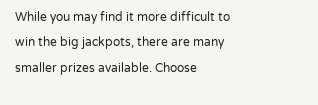While you may find it more difficult to win the big jackpots, there are many smaller prizes available. Choose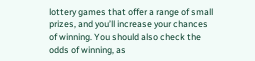lottery games that offer a range of small prizes, and you’ll increase your chances of winning. You should also check the odds of winning, as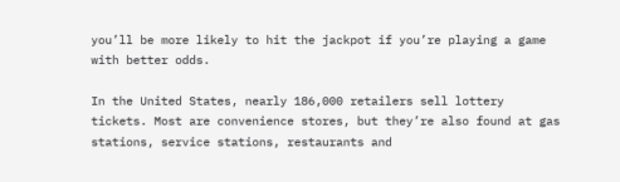you’ll be more likely to hit the jackpot if you’re playing a game with better odds.

In the United States, nearly 186,000 retailers sell lottery tickets. Most are convenience stores, but they’re also found at gas stations, service stations, restaurants and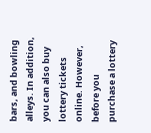bars, and bowling alleys. In addition, you can also buy lottery tickets online. However, before you purchase a lottery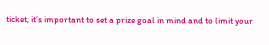ticket, it’s important to set a prize goal in mind and to limit your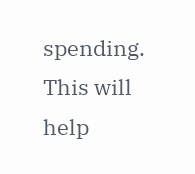spending. This will help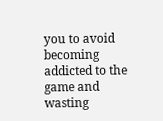you to avoid becoming addicted to the game and wasting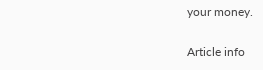your money.

Article info